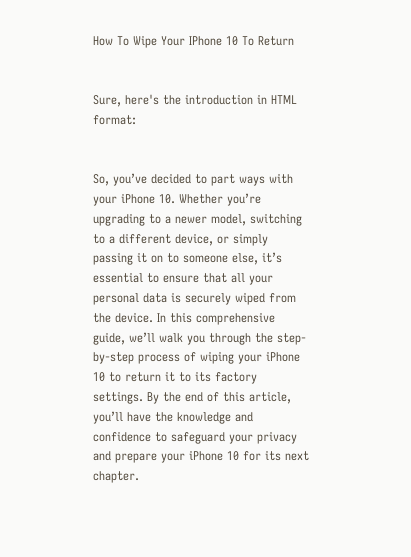How To Wipe Your IPhone 10 To Return


Sure, here's the introduction in HTML format:


So, you’ve decided to part ways with your iPhone 10. Whether you’re upgrading to a newer model, switching to a different device, or simply passing it on to someone else, it’s essential to ensure that all your personal data is securely wiped from the device. In this comprehensive guide, we’ll walk you through the step-by-step process of wiping your iPhone 10 to return it to its factory settings. By the end of this article, you’ll have the knowledge and confidence to safeguard your privacy and prepare your iPhone 10 for its next chapter.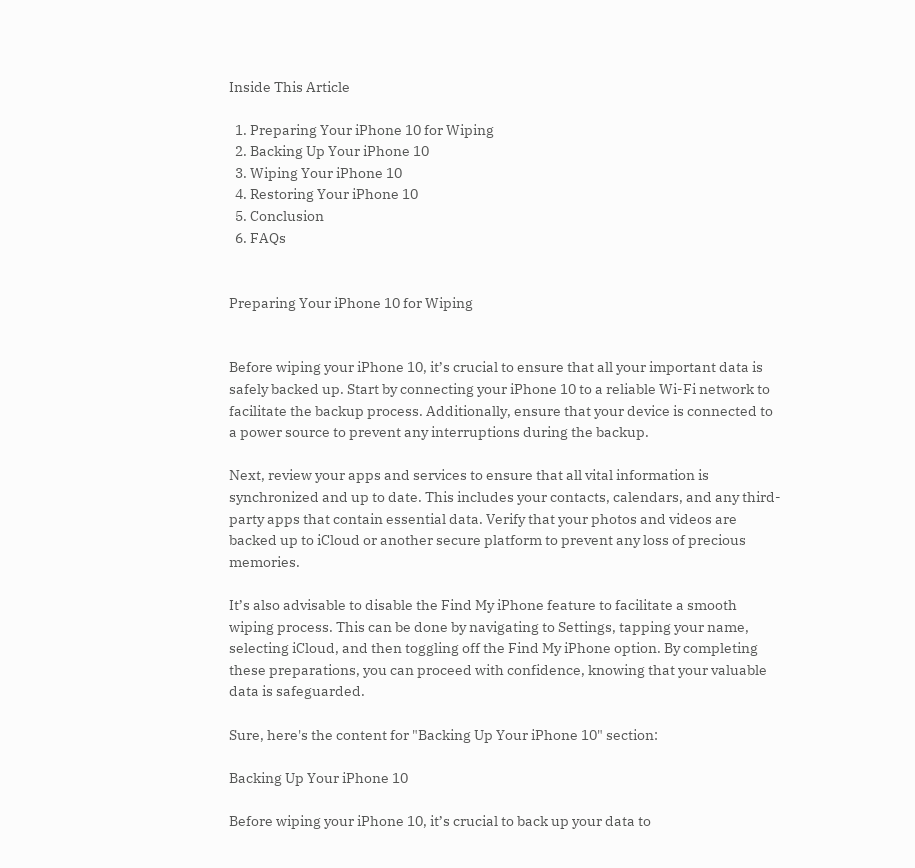Inside This Article

  1. Preparing Your iPhone 10 for Wiping
  2. Backing Up Your iPhone 10
  3. Wiping Your iPhone 10
  4. Restoring Your iPhone 10
  5. Conclusion
  6. FAQs


Preparing Your iPhone 10 for Wiping


Before wiping your iPhone 10, it’s crucial to ensure that all your important data is safely backed up. Start by connecting your iPhone 10 to a reliable Wi-Fi network to facilitate the backup process. Additionally, ensure that your device is connected to a power source to prevent any interruptions during the backup.

Next, review your apps and services to ensure that all vital information is synchronized and up to date. This includes your contacts, calendars, and any third-party apps that contain essential data. Verify that your photos and videos are backed up to iCloud or another secure platform to prevent any loss of precious memories.

It’s also advisable to disable the Find My iPhone feature to facilitate a smooth wiping process. This can be done by navigating to Settings, tapping your name, selecting iCloud, and then toggling off the Find My iPhone option. By completing these preparations, you can proceed with confidence, knowing that your valuable data is safeguarded.

Sure, here's the content for "Backing Up Your iPhone 10" section:

Backing Up Your iPhone 10

Before wiping your iPhone 10, it’s crucial to back up your data to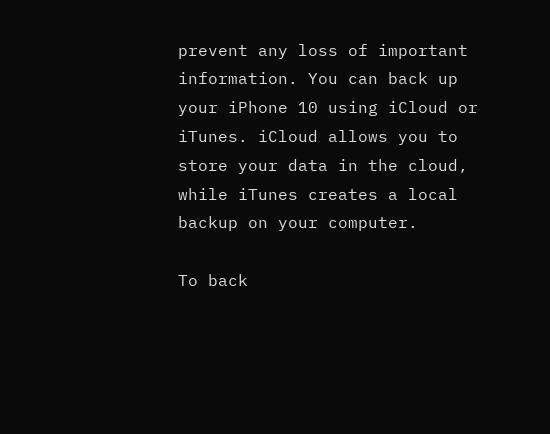prevent any loss of important information. You can back up your iPhone 10 using iCloud or iTunes. iCloud allows you to store your data in the cloud, while iTunes creates a local backup on your computer.

To back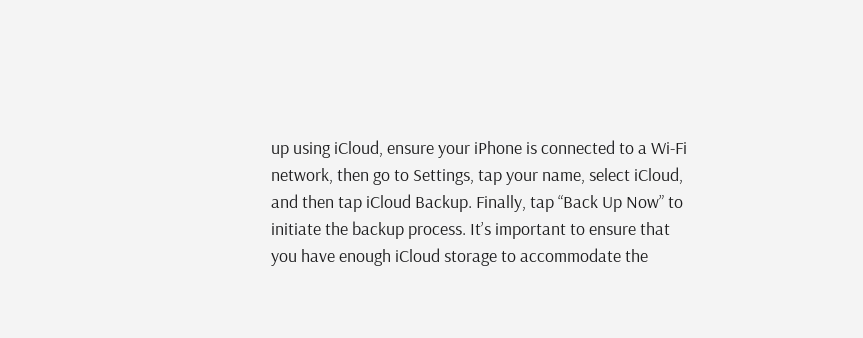up using iCloud, ensure your iPhone is connected to a Wi-Fi network, then go to Settings, tap your name, select iCloud, and then tap iCloud Backup. Finally, tap “Back Up Now” to initiate the backup process. It’s important to ensure that you have enough iCloud storage to accommodate the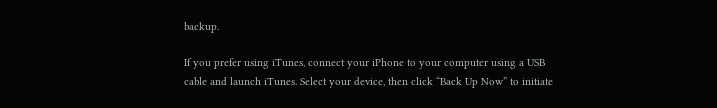backup.

If you prefer using iTunes, connect your iPhone to your computer using a USB cable and launch iTunes. Select your device, then click “Back Up Now” to initiate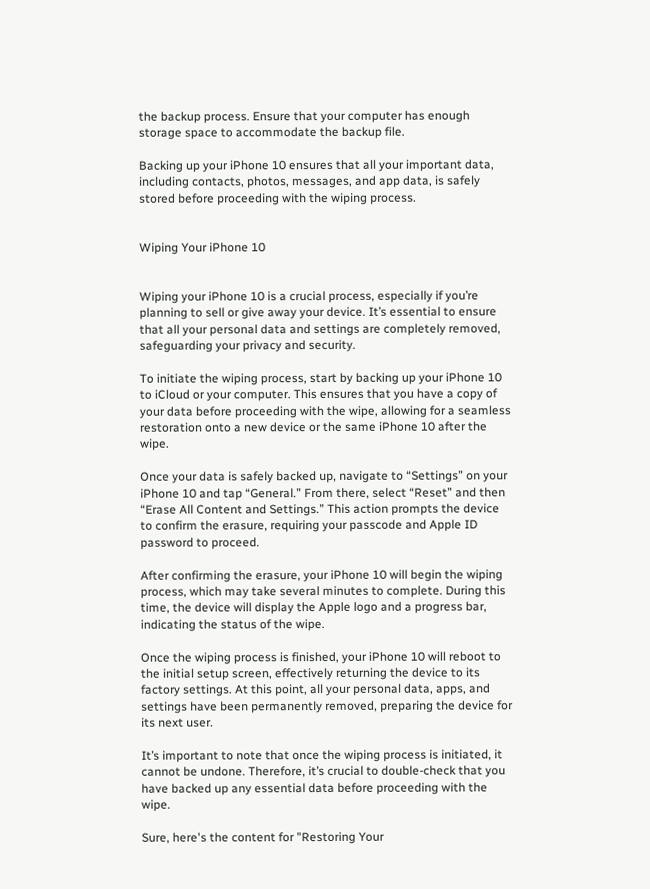the backup process. Ensure that your computer has enough storage space to accommodate the backup file.

Backing up your iPhone 10 ensures that all your important data, including contacts, photos, messages, and app data, is safely stored before proceeding with the wiping process.


Wiping Your iPhone 10


Wiping your iPhone 10 is a crucial process, especially if you’re planning to sell or give away your device. It’s essential to ensure that all your personal data and settings are completely removed, safeguarding your privacy and security.

To initiate the wiping process, start by backing up your iPhone 10 to iCloud or your computer. This ensures that you have a copy of your data before proceeding with the wipe, allowing for a seamless restoration onto a new device or the same iPhone 10 after the wipe.

Once your data is safely backed up, navigate to “Settings” on your iPhone 10 and tap “General.” From there, select “Reset” and then “Erase All Content and Settings.” This action prompts the device to confirm the erasure, requiring your passcode and Apple ID password to proceed.

After confirming the erasure, your iPhone 10 will begin the wiping process, which may take several minutes to complete. During this time, the device will display the Apple logo and a progress bar, indicating the status of the wipe.

Once the wiping process is finished, your iPhone 10 will reboot to the initial setup screen, effectively returning the device to its factory settings. At this point, all your personal data, apps, and settings have been permanently removed, preparing the device for its next user.

It’s important to note that once the wiping process is initiated, it cannot be undone. Therefore, it’s crucial to double-check that you have backed up any essential data before proceeding with the wipe.

Sure, here's the content for "Restoring Your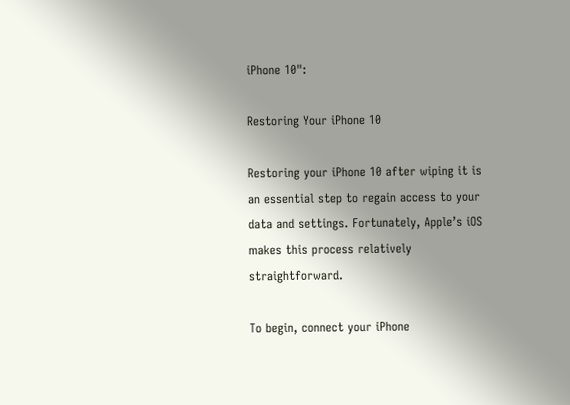iPhone 10":

Restoring Your iPhone 10

Restoring your iPhone 10 after wiping it is an essential step to regain access to your data and settings. Fortunately, Apple’s iOS makes this process relatively straightforward.

To begin, connect your iPhone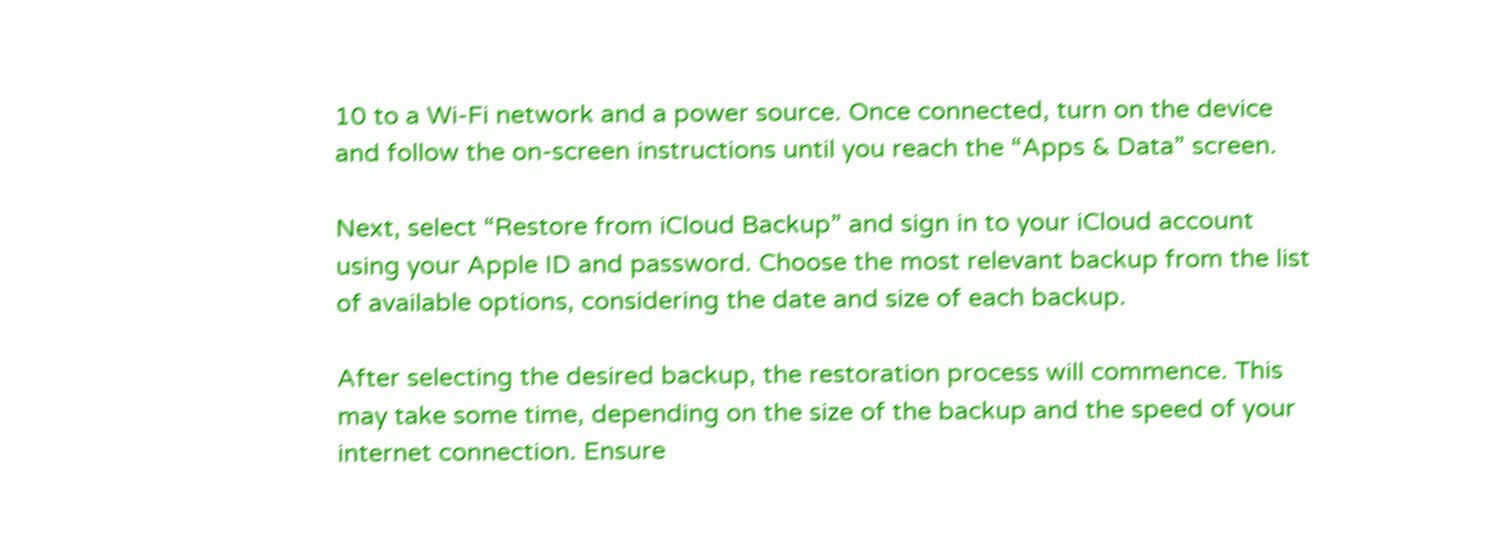10 to a Wi-Fi network and a power source. Once connected, turn on the device and follow the on-screen instructions until you reach the “Apps & Data” screen.

Next, select “Restore from iCloud Backup” and sign in to your iCloud account using your Apple ID and password. Choose the most relevant backup from the list of available options, considering the date and size of each backup.

After selecting the desired backup, the restoration process will commence. This may take some time, depending on the size of the backup and the speed of your internet connection. Ensure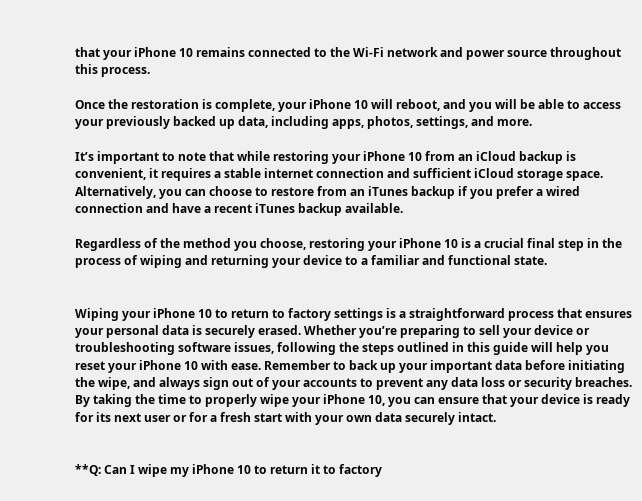that your iPhone 10 remains connected to the Wi-Fi network and power source throughout this process.

Once the restoration is complete, your iPhone 10 will reboot, and you will be able to access your previously backed up data, including apps, photos, settings, and more.

It’s important to note that while restoring your iPhone 10 from an iCloud backup is convenient, it requires a stable internet connection and sufficient iCloud storage space. Alternatively, you can choose to restore from an iTunes backup if you prefer a wired connection and have a recent iTunes backup available.

Regardless of the method you choose, restoring your iPhone 10 is a crucial final step in the process of wiping and returning your device to a familiar and functional state.


Wiping your iPhone 10 to return to factory settings is a straightforward process that ensures your personal data is securely erased. Whether you’re preparing to sell your device or troubleshooting software issues, following the steps outlined in this guide will help you reset your iPhone 10 with ease. Remember to back up your important data before initiating the wipe, and always sign out of your accounts to prevent any data loss or security breaches. By taking the time to properly wipe your iPhone 10, you can ensure that your device is ready for its next user or for a fresh start with your own data securely intact.


**Q: Can I wipe my iPhone 10 to return it to factory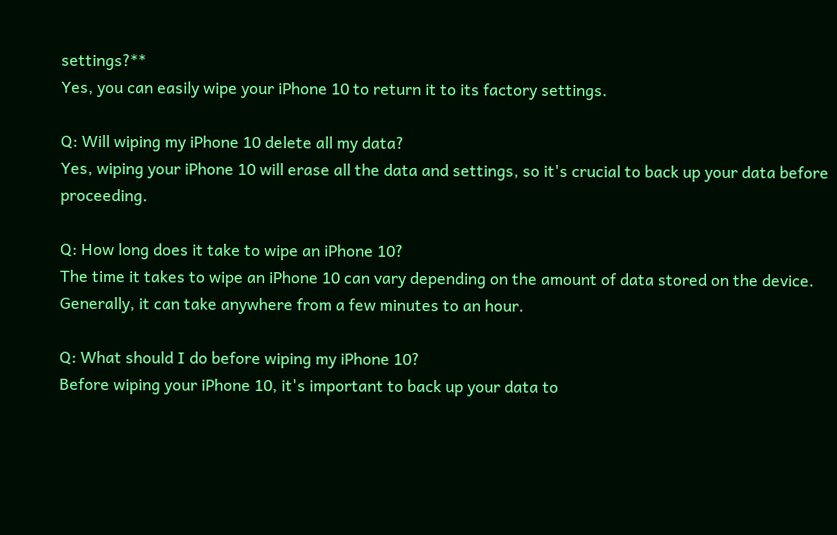settings?**
Yes, you can easily wipe your iPhone 10 to return it to its factory settings.

Q: Will wiping my iPhone 10 delete all my data?
Yes, wiping your iPhone 10 will erase all the data and settings, so it's crucial to back up your data before proceeding.

Q: How long does it take to wipe an iPhone 10?
The time it takes to wipe an iPhone 10 can vary depending on the amount of data stored on the device. Generally, it can take anywhere from a few minutes to an hour.

Q: What should I do before wiping my iPhone 10?
Before wiping your iPhone 10, it's important to back up your data to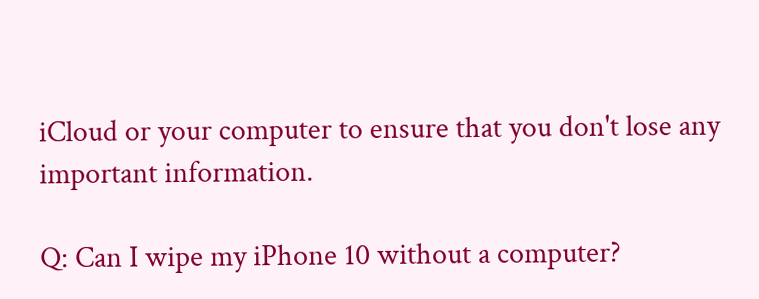iCloud or your computer to ensure that you don't lose any important information.

Q: Can I wipe my iPhone 10 without a computer?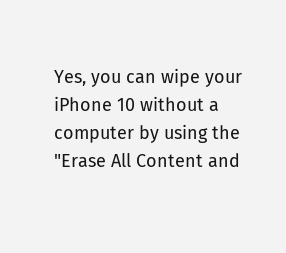Yes, you can wipe your iPhone 10 without a computer by using the "Erase All Content and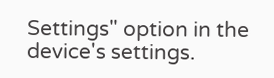Settings" option in the device's settings.